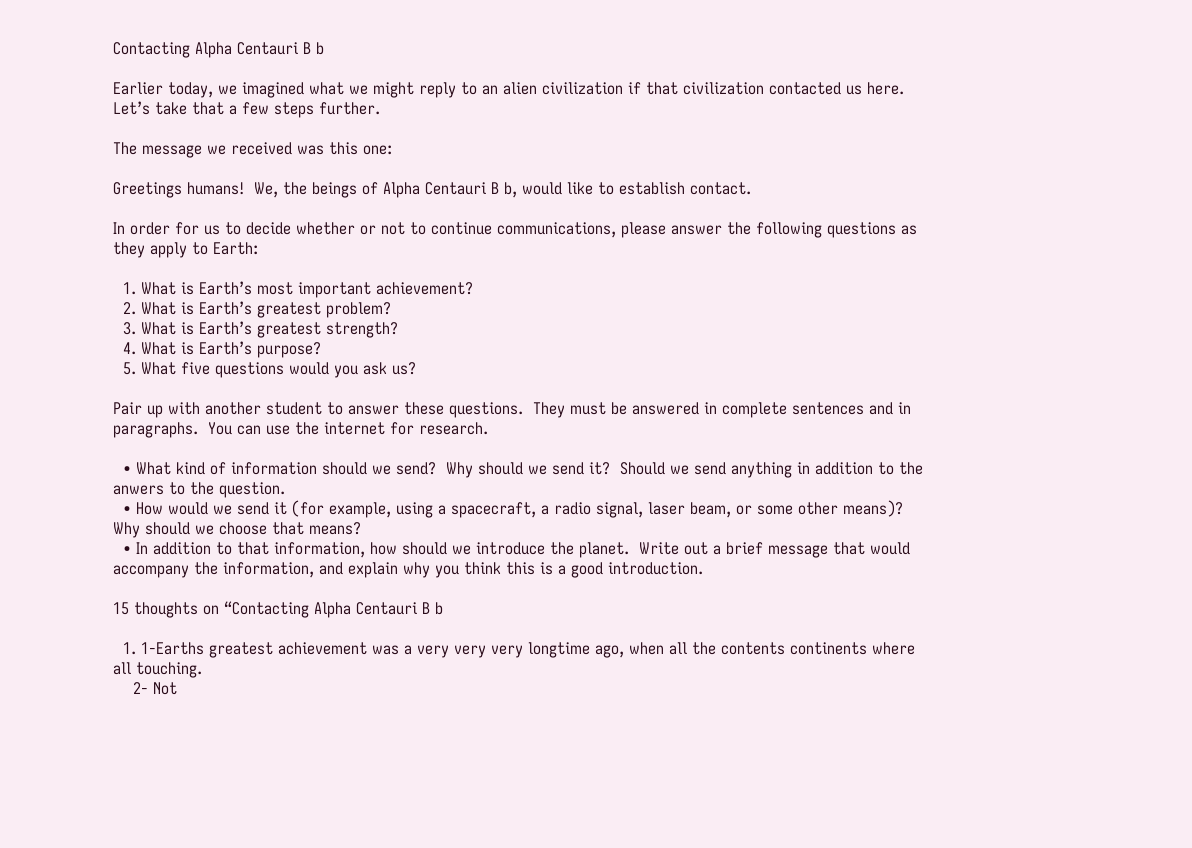Contacting Alpha Centauri B b

Earlier today, we imagined what we might reply to an alien civilization if that civilization contacted us here.  Let’s take that a few steps further.

The message we received was this one:

Greetings humans!  We, the beings of Alpha Centauri B b, would like to establish contact.

In order for us to decide whether or not to continue communications, please answer the following questions as they apply to Earth:

  1. What is Earth’s most important achievement?
  2. What is Earth’s greatest problem?
  3. What is Earth’s greatest strength?
  4. What is Earth’s purpose?
  5. What five questions would you ask us?

Pair up with another student to answer these questions.  They must be answered in complete sentences and in paragraphs.  You can use the internet for research.

  • What kind of information should we send?  Why should we send it?  Should we send anything in addition to the anwers to the question.
  • How would we send it (for example, using a spacecraft, a radio signal, laser beam, or some other means)?  Why should we choose that means?
  • In addition to that information, how should we introduce the planet.  Write out a brief message that would accompany the information, and explain why you think this is a good introduction.

15 thoughts on “Contacting Alpha Centauri B b

  1. 1-Earths greatest achievement was a very very very longtime ago, when all the contents continents where all touching.
    2- Not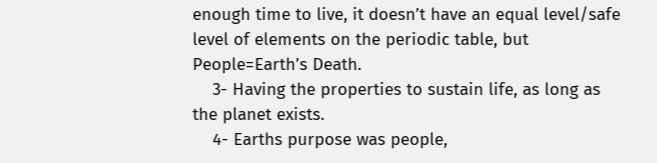enough time to live, it doesn’t have an equal level/safe level of elements on the periodic table, but People=Earth’s Death.
    3- Having the properties to sustain life, as long as the planet exists.
    4- Earths purpose was people,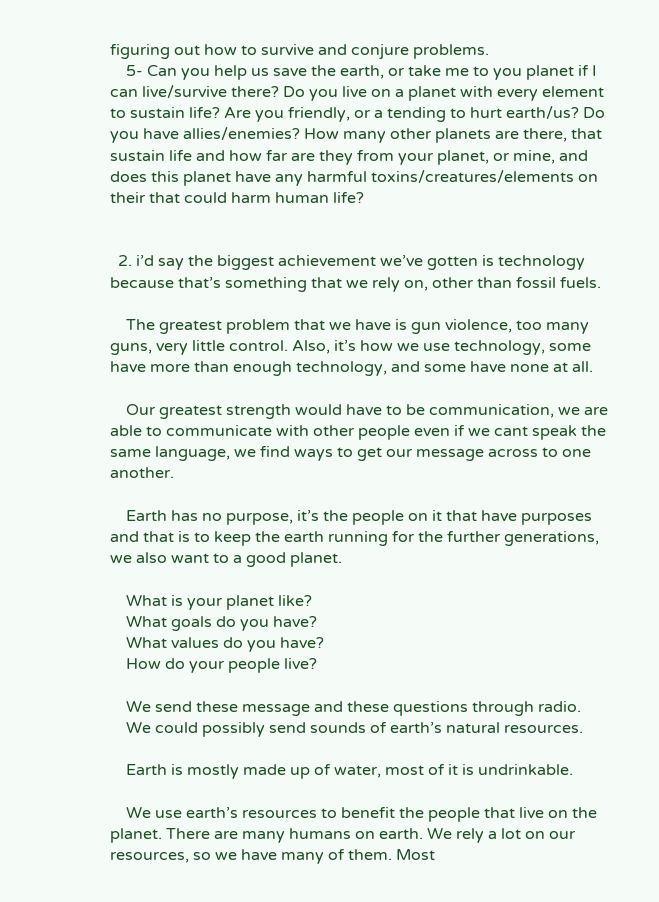figuring out how to survive and conjure problems.
    5- Can you help us save the earth, or take me to you planet if I can live/survive there? Do you live on a planet with every element to sustain life? Are you friendly, or a tending to hurt earth/us? Do you have allies/enemies? How many other planets are there, that sustain life and how far are they from your planet, or mine, and does this planet have any harmful toxins/creatures/elements on their that could harm human life?


  2. i’d say the biggest achievement we’ve gotten is technology because that’s something that we rely on, other than fossil fuels.

    The greatest problem that we have is gun violence, too many guns, very little control. Also, it’s how we use technology, some have more than enough technology, and some have none at all.

    Our greatest strength would have to be communication, we are able to communicate with other people even if we cant speak the same language, we find ways to get our message across to one another.

    Earth has no purpose, it’s the people on it that have purposes and that is to keep the earth running for the further generations, we also want to a good planet.

    What is your planet like?
    What goals do you have?
    What values do you have?
    How do your people live?

    We send these message and these questions through radio.
    We could possibly send sounds of earth’s natural resources.

    Earth is mostly made up of water, most of it is undrinkable.

    We use earth’s resources to benefit the people that live on the planet. There are many humans on earth. We rely a lot on our resources, so we have many of them. Most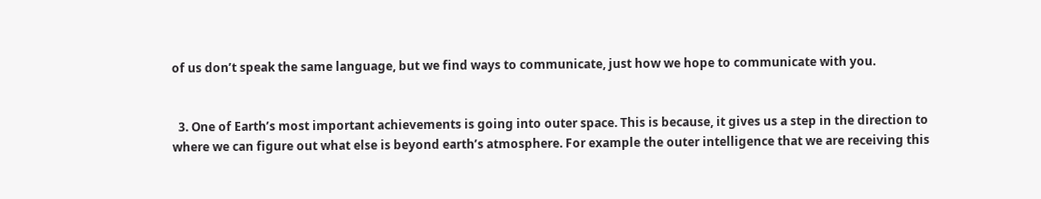of us don’t speak the same language, but we find ways to communicate, just how we hope to communicate with you.


  3. One of Earth’s most important achievements is going into outer space. This is because, it gives us a step in the direction to where we can figure out what else is beyond earth’s atmosphere. For example the outer intelligence that we are receiving this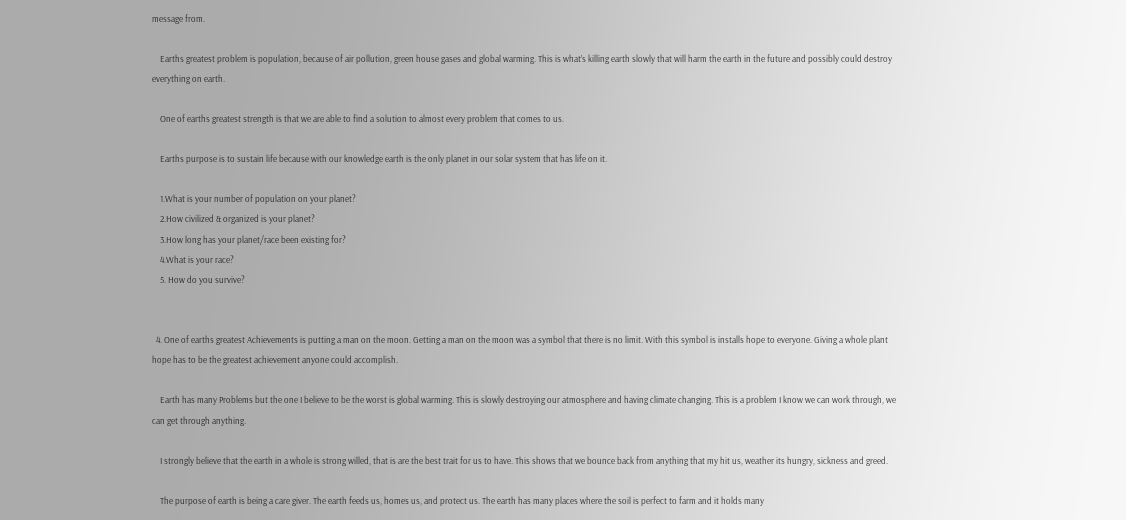message from.

    Earths greatest problem is population, because of air pollution, green house gases and global warming. This is what’s killing earth slowly that will harm the earth in the future and possibly could destroy everything on earth.

    One of earths greatest strength is that we are able to find a solution to almost every problem that comes to us.

    Earths purpose is to sustain life because with our knowledge earth is the only planet in our solar system that has life on it.

    1.What is your number of population on your planet?
    2.How civilized & organized is your planet?
    3.How long has your planet/race been existing for?
    4.What is your race?
    5. How do you survive?


  4. One of earths greatest Achievements is putting a man on the moon. Getting a man on the moon was a symbol that there is no limit. With this symbol is installs hope to everyone. Giving a whole plant hope has to be the greatest achievement anyone could accomplish.

    Earth has many Problems but the one I believe to be the worst is global warming. This is slowly destroying our atmosphere and having climate changing. This is a problem I know we can work through, we can get through anything.

    I strongly believe that the earth in a whole is strong willed, that is are the best trait for us to have. This shows that we bounce back from anything that my hit us, weather its hungry, sickness and greed.

    The purpose of earth is being a care giver. The earth feeds us, homes us, and protect us. The earth has many places where the soil is perfect to farm and it holds many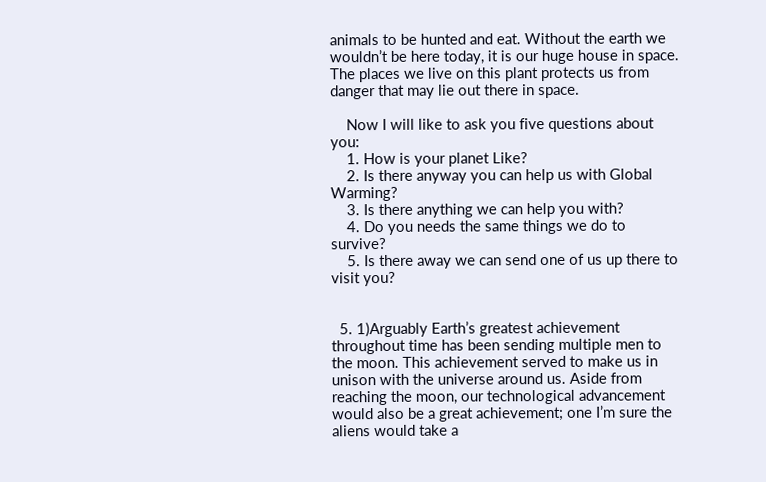animals to be hunted and eat. Without the earth we wouldn’t be here today, it is our huge house in space. The places we live on this plant protects us from danger that may lie out there in space.

    Now I will like to ask you five questions about you:
    1. How is your planet Like?
    2. Is there anyway you can help us with Global Warming?
    3. Is there anything we can help you with?
    4. Do you needs the same things we do to survive?
    5. Is there away we can send one of us up there to visit you?


  5. 1)Arguably Earth’s greatest achievement throughout time has been sending multiple men to the moon. This achievement served to make us in unison with the universe around us. Aside from reaching the moon, our technological advancement would also be a great achievement; one I’m sure the aliens would take a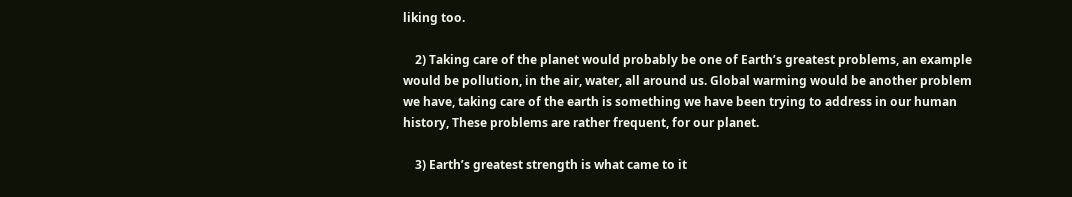liking too.

    2) Taking care of the planet would probably be one of Earth’s greatest problems, an example would be pollution, in the air, water, all around us. Global warming would be another problem we have, taking care of the earth is something we have been trying to address in our human history, These problems are rather frequent, for our planet.

    3) Earth’s greatest strength is what came to it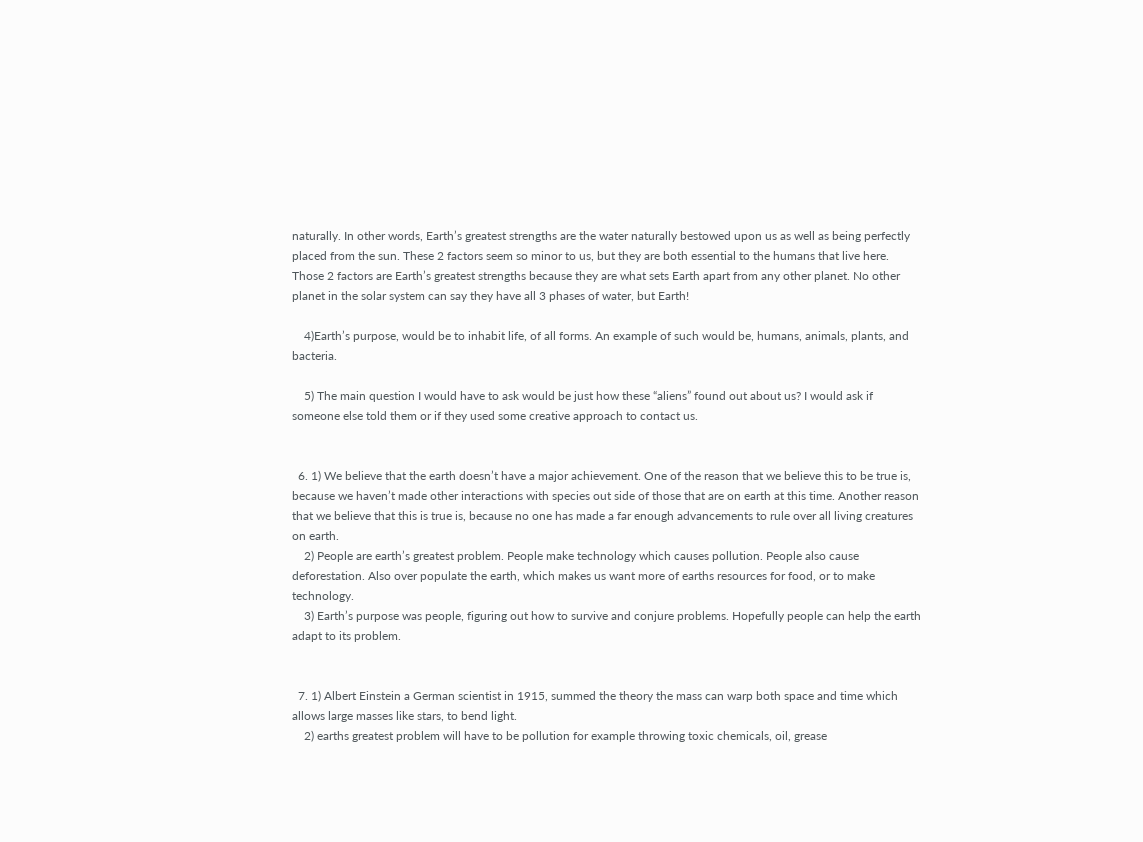naturally. In other words, Earth’s greatest strengths are the water naturally bestowed upon us as well as being perfectly placed from the sun. These 2 factors seem so minor to us, but they are both essential to the humans that live here. Those 2 factors are Earth’s greatest strengths because they are what sets Earth apart from any other planet. No other planet in the solar system can say they have all 3 phases of water, but Earth!

    4)Earth’s purpose, would be to inhabit life, of all forms. An example of such would be, humans, animals, plants, and bacteria.

    5) The main question I would have to ask would be just how these “aliens” found out about us? I would ask if someone else told them or if they used some creative approach to contact us.


  6. 1) We believe that the earth doesn’t have a major achievement. One of the reason that we believe this to be true is, because we haven’t made other interactions with species out side of those that are on earth at this time. Another reason that we believe that this is true is, because no one has made a far enough advancements to rule over all living creatures on earth.
    2) People are earth’s greatest problem. People make technology which causes pollution. People also cause deforestation. Also over populate the earth, which makes us want more of earths resources for food, or to make technology.
    3) Earth’s purpose was people, figuring out how to survive and conjure problems. Hopefully people can help the earth adapt to its problem.


  7. 1) Albert Einstein a German scientist in 1915, summed the theory the mass can warp both space and time which allows large masses like stars, to bend light.
    2) earths greatest problem will have to be pollution for example throwing toxic chemicals, oil, grease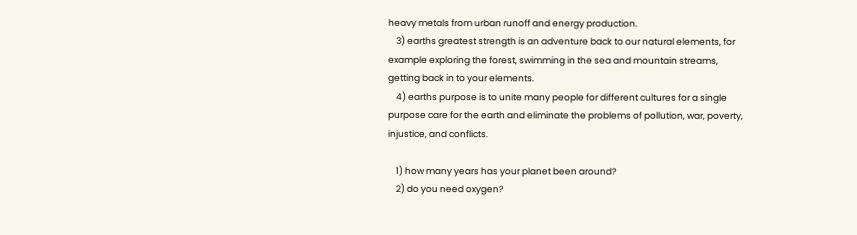heavy metals from urban runoff and energy production.
    3) earths greatest strength is an adventure back to our natural elements, for example exploring the forest, swimming in the sea and mountain streams, getting back in to your elements.
    4) earths purpose is to unite many people for different cultures for a single purpose care for the earth and eliminate the problems of pollution, war, poverty, injustice, and conflicts.

    1) how many years has your planet been around?
    2) do you need oxygen?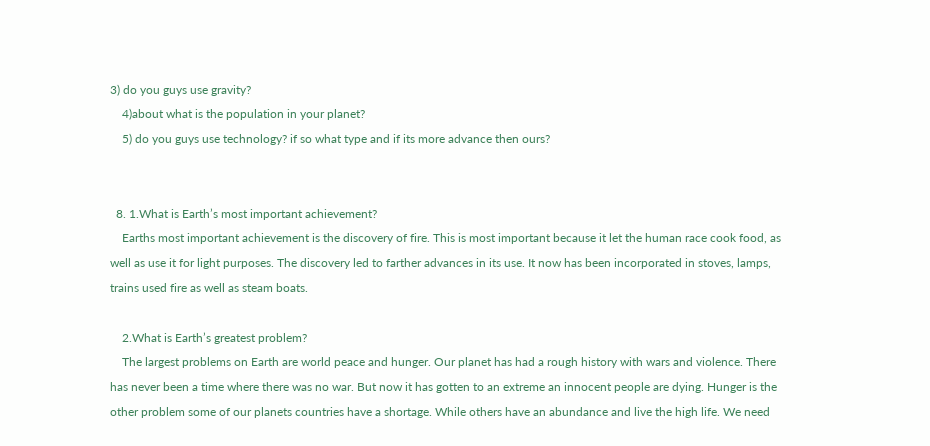3) do you guys use gravity?
    4)about what is the population in your planet?
    5) do you guys use technology? if so what type and if its more advance then ours?


  8. 1.What is Earth’s most important achievement?
    Earths most important achievement is the discovery of fire. This is most important because it let the human race cook food, as well as use it for light purposes. The discovery led to farther advances in its use. It now has been incorporated in stoves, lamps, trains used fire as well as steam boats.

    2.What is Earth’s greatest problem?
    The largest problems on Earth are world peace and hunger. Our planet has had a rough history with wars and violence. There has never been a time where there was no war. But now it has gotten to an extreme an innocent people are dying. Hunger is the other problem some of our planets countries have a shortage. While others have an abundance and live the high life. We need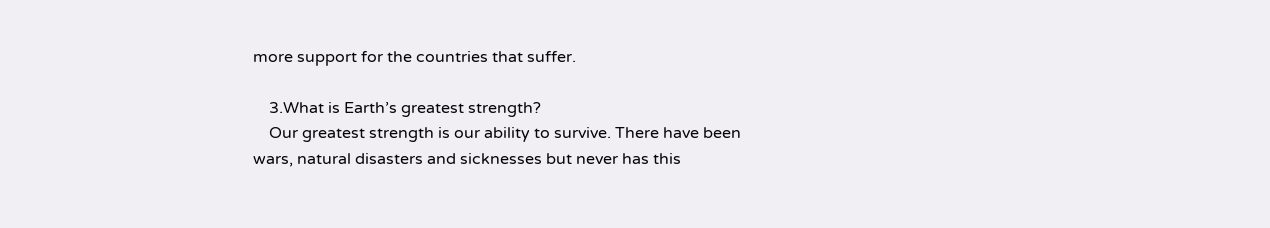more support for the countries that suffer.

    3.What is Earth’s greatest strength?
    Our greatest strength is our ability to survive. There have been wars, natural disasters and sicknesses but never has this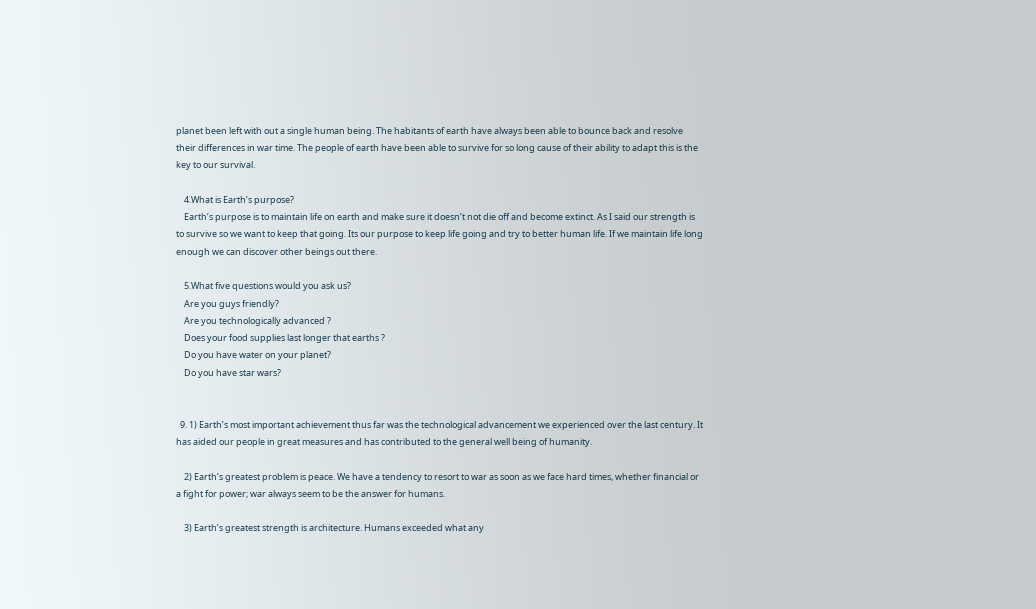planet been left with out a single human being. The habitants of earth have always been able to bounce back and resolve their differences in war time. The people of earth have been able to survive for so long cause of their ability to adapt this is the key to our survival.

    4.What is Earth’s purpose?
    Earth’s purpose is to maintain life on earth and make sure it doesn’t not die off and become extinct. As I said our strength is to survive so we want to keep that going. Its our purpose to keep life going and try to better human life. If we maintain life long enough we can discover other beings out there.

    5.What five questions would you ask us?
    Are you guys friendly?
    Are you technologically advanced ?
    Does your food supplies last longer that earths ?
    Do you have water on your planet?
    Do you have star wars?


  9. 1) Earth’s most important achievement thus far was the technological advancement we experienced over the last century. It has aided our people in great measures and has contributed to the general well being of humanity.

    2) Earth’s greatest problem is peace. We have a tendency to resort to war as soon as we face hard times, whether financial or a fight for power; war always seem to be the answer for humans.

    3) Earth’s greatest strength is architecture. Humans exceeded what any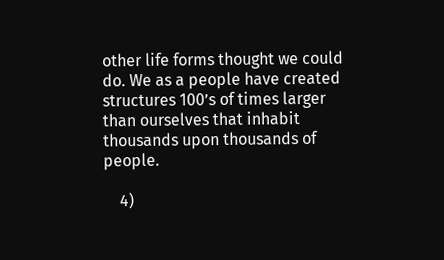other life forms thought we could do. We as a people have created structures 100’s of times larger than ourselves that inhabit thousands upon thousands of people.

    4)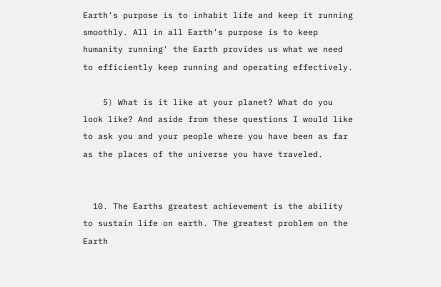Earth’s purpose is to inhabit life and keep it running smoothly. All in all Earth’s purpose is to keep humanity running’ the Earth provides us what we need to efficiently keep running and operating effectively.

    5) What is it like at your planet? What do you look like? And aside from these questions I would like to ask you and your people where you have been as far as the places of the universe you have traveled.


  10. The Earths greatest achievement is the ability to sustain life on earth. The greatest problem on the Earth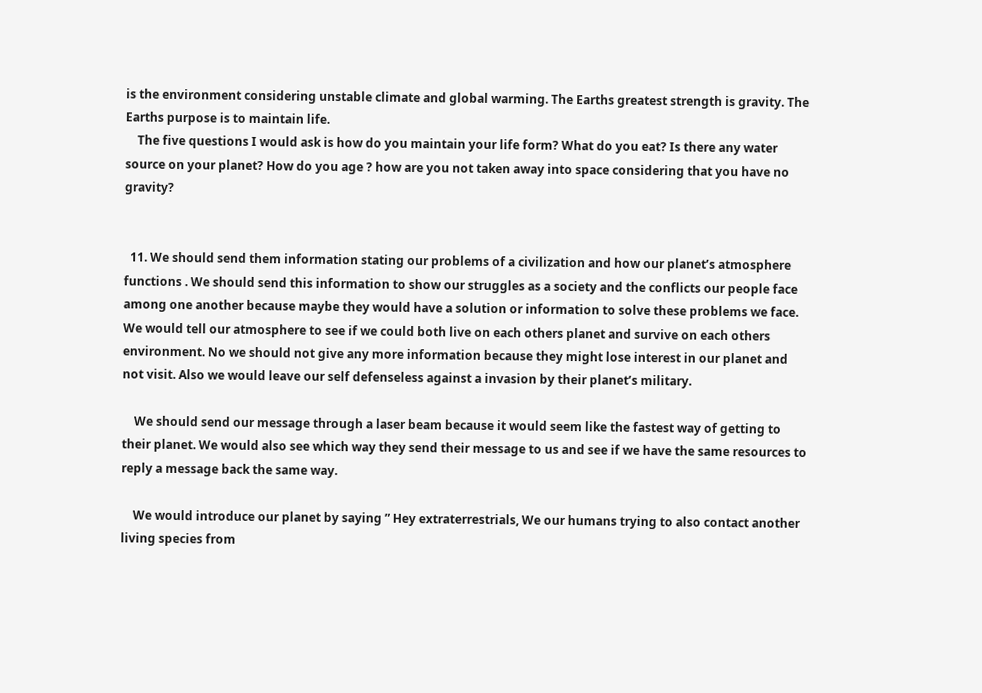is the environment considering unstable climate and global warming. The Earths greatest strength is gravity. The Earths purpose is to maintain life.
    The five questions I would ask is how do you maintain your life form? What do you eat? Is there any water source on your planet? How do you age ? how are you not taken away into space considering that you have no gravity?


  11. We should send them information stating our problems of a civilization and how our planet’s atmosphere functions . We should send this information to show our struggles as a society and the conflicts our people face among one another because maybe they would have a solution or information to solve these problems we face. We would tell our atmosphere to see if we could both live on each others planet and survive on each others environment. No we should not give any more information because they might lose interest in our planet and not visit. Also we would leave our self defenseless against a invasion by their planet’s military.

    We should send our message through a laser beam because it would seem like the fastest way of getting to their planet. We would also see which way they send their message to us and see if we have the same resources to reply a message back the same way.

    We would introduce our planet by saying ” Hey extraterrestrials, We our humans trying to also contact another living species from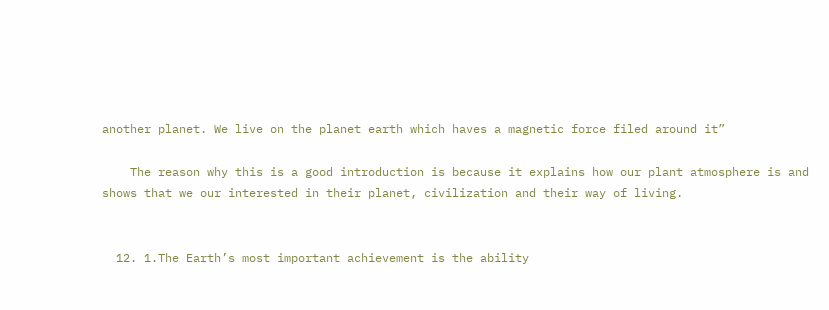another planet. We live on the planet earth which haves a magnetic force filed around it”

    The reason why this is a good introduction is because it explains how our plant atmosphere is and shows that we our interested in their planet, civilization and their way of living.


  12. 1.The Earth’s most important achievement is the ability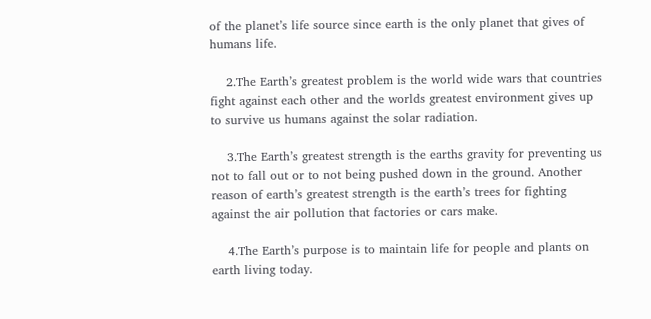of the planet’s life source since earth is the only planet that gives of humans life.

    2.The Earth’s greatest problem is the world wide wars that countries fight against each other and the worlds greatest environment gives up to survive us humans against the solar radiation.

    3.The Earth’s greatest strength is the earths gravity for preventing us not to fall out or to not being pushed down in the ground. Another reason of earth’s greatest strength is the earth’s trees for fighting against the air pollution that factories or cars make.

    4.The Earth’s purpose is to maintain life for people and plants on earth living today.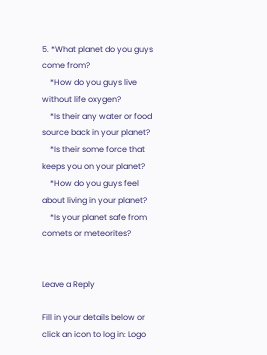5. *What planet do you guys come from?
    *How do you guys live without life oxygen?
    *Is their any water or food source back in your planet?
    *Is their some force that keeps you on your planet?
    *How do you guys feel about living in your planet?
    *Is your planet safe from comets or meteorites?


Leave a Reply

Fill in your details below or click an icon to log in: Logo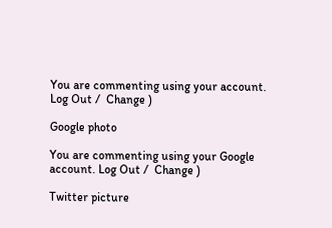You are commenting using your account. Log Out /  Change )

Google photo

You are commenting using your Google account. Log Out /  Change )

Twitter picture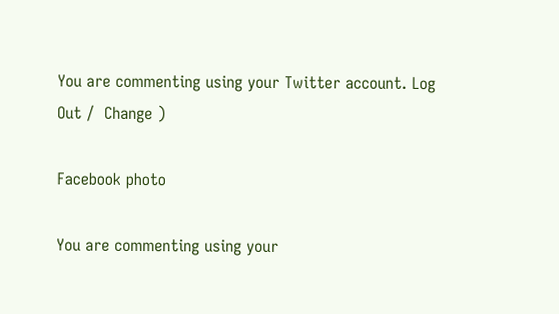You are commenting using your Twitter account. Log Out /  Change )

Facebook photo

You are commenting using your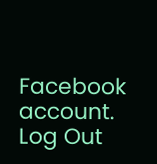Facebook account. Log Out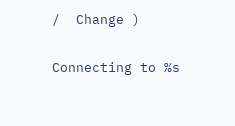/  Change )

Connecting to %s